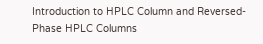Introduction to HPLC Column and Reversed-Phase HPLC Columns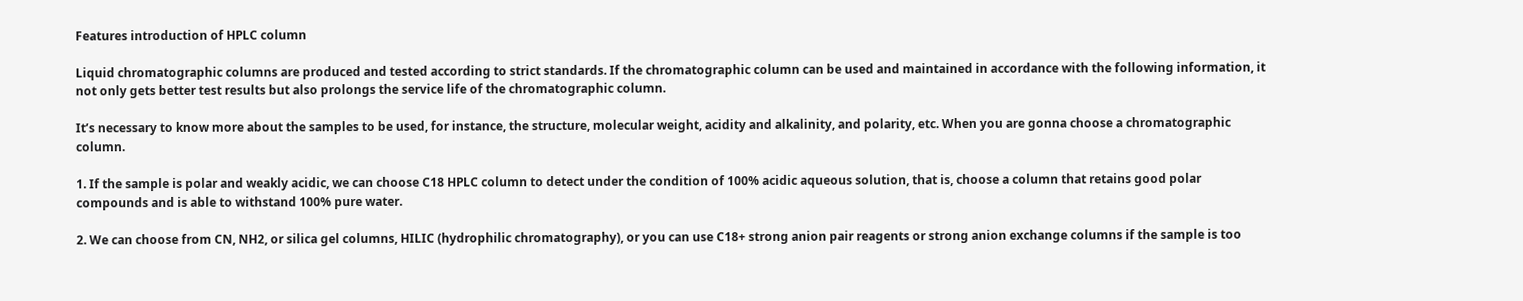Features introduction of HPLC column

Liquid chromatographic columns are produced and tested according to strict standards. If the chromatographic column can be used and maintained in accordance with the following information, it not only gets better test results but also prolongs the service life of the chromatographic column.

It’s necessary to know more about the samples to be used, for instance, the structure, molecular weight, acidity and alkalinity, and polarity, etc. When you are gonna choose a chromatographic column.

1. If the sample is polar and weakly acidic, we can choose C18 HPLC column to detect under the condition of 100% acidic aqueous solution, that is, choose a column that retains good polar compounds and is able to withstand 100% pure water.

2. We can choose from CN, NH2, or silica gel columns, HILIC (hydrophilic chromatography), or you can use C18+ strong anion pair reagents or strong anion exchange columns if the sample is too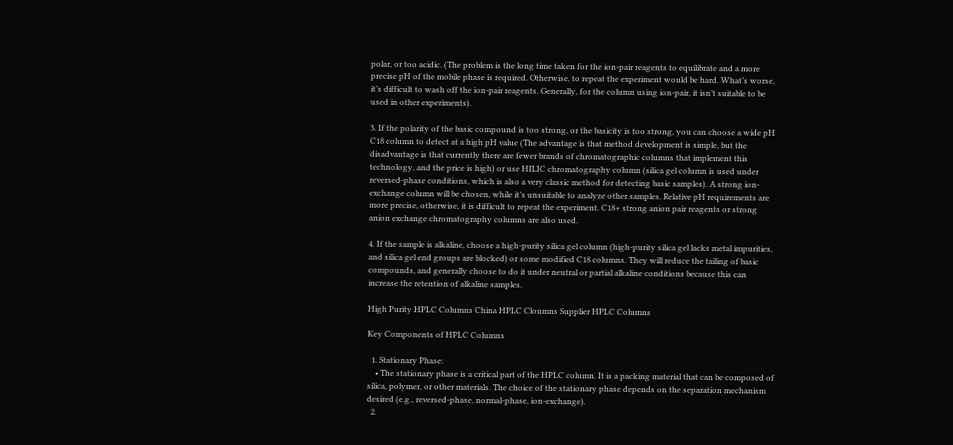polar, or too acidic. (The problem is the long time taken for the ion-pair reagents to equilibrate and a more precise pH of the mobile phase is required. Otherwise, to repeat the experiment would be hard. What’s worse, it’s difficult to wash off the ion-pair reagents. Generally, for the column using ion-pair, it isn’t suitable to be used in other experiments).

3. If the polarity of the basic compound is too strong, or the basicity is too strong, you can choose a wide pH C18 column to detect at a high pH value (The advantage is that method development is simple, but the disadvantage is that currently there are fewer brands of chromatographic columns that implement this technology, and the price is high) or use HILIC chromatography column (silica gel column is used under reversed-phase conditions, which is also a very classic method for detecting basic samples). A strong ion-exchange column will be chosen, while it’s unsuitable to analyze other samples. Relative pH requirements are more precise, otherwise, it is difficult to repeat the experiment. C18+ strong anion pair reagents or strong anion exchange chromatography columns are also used.

4. If the sample is alkaline, choose a high-purity silica gel column (high-purity silica gel lacks metal impurities, and silica gel end groups are blocked) or some modified C18 columns. They will reduce the tailing of basic compounds, and generally choose to do it under neutral or partial alkaline conditions because this can increase the retention of alkaline samples.

High Purity HPLC Columns China HPLC Cloumns Supplier HPLC Columns

Key Components of HPLC Columns

  1. Stationary Phase:
    • The stationary phase is a critical part of the HPLC column. It is a packing material that can be composed of silica, polymer, or other materials. The choice of the stationary phase depends on the separation mechanism desired (e.g., reversed-phase, normal-phase, ion-exchange).
  2.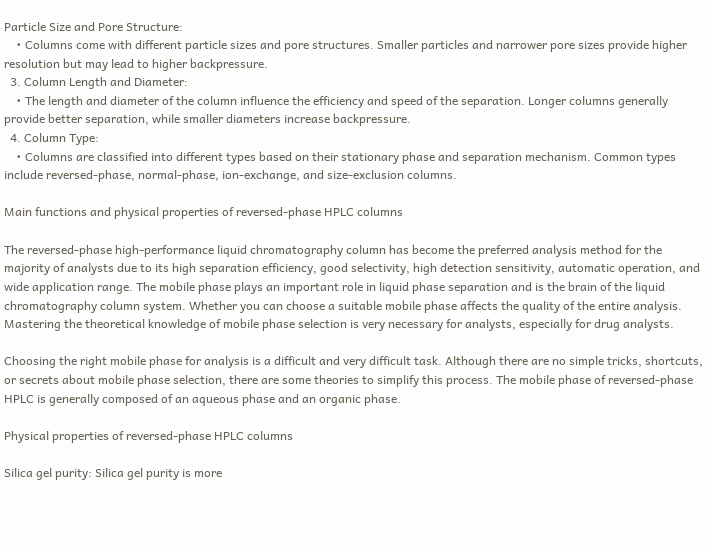Particle Size and Pore Structure:
    • Columns come with different particle sizes and pore structures. Smaller particles and narrower pore sizes provide higher resolution but may lead to higher backpressure.
  3. Column Length and Diameter:
    • The length and diameter of the column influence the efficiency and speed of the separation. Longer columns generally provide better separation, while smaller diameters increase backpressure.
  4. Column Type:
    • Columns are classified into different types based on their stationary phase and separation mechanism. Common types include reversed-phase, normal-phase, ion-exchange, and size-exclusion columns.

Main functions and physical properties of reversed-phase HPLC columns

The reversed-phase high-performance liquid chromatography column has become the preferred analysis method for the majority of analysts due to its high separation efficiency, good selectivity, high detection sensitivity, automatic operation, and wide application range. The mobile phase plays an important role in liquid phase separation and is the brain of the liquid chromatography column system. Whether you can choose a suitable mobile phase affects the quality of the entire analysis. Mastering the theoretical knowledge of mobile phase selection is very necessary for analysts, especially for drug analysts.

Choosing the right mobile phase for analysis is a difficult and very difficult task. Although there are no simple tricks, shortcuts, or secrets about mobile phase selection, there are some theories to simplify this process. The mobile phase of reversed-phase HPLC is generally composed of an aqueous phase and an organic phase.

Physical properties of reversed-phase HPLC columns

Silica gel purity: Silica gel purity is more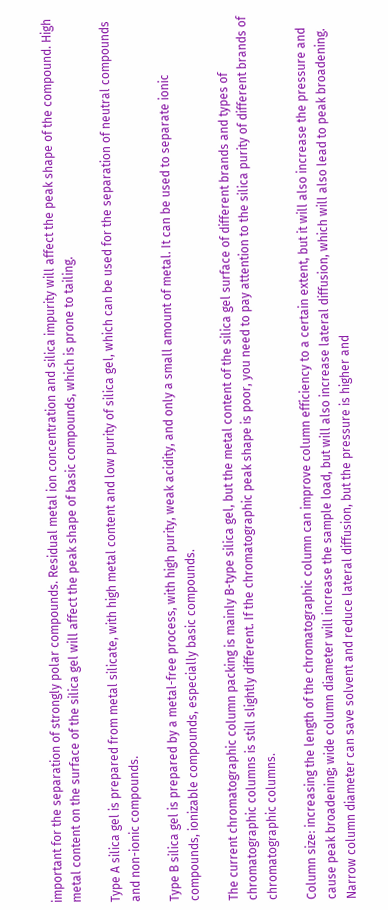important for the separation of strongly polar compounds. Residual metal ion concentration and silica impurity will affect the peak shape of the compound. High metal content on the surface of the silica gel will affect the peak shape of basic compounds, which is prone to tailing.

Type A silica gel is prepared from metal silicate, with high metal content and low purity of silica gel, which can be used for the separation of neutral compounds and non-ionic compounds.

Type B silica gel is prepared by a metal-free process, with high purity, weak acidity, and only a small amount of metal. It can be used to separate ionic compounds, ionizable compounds, especially basic compounds.

The current chromatographic column packing is mainly B-type silica gel, but the metal content of the silica gel surface of different brands and types of chromatographic columns is still slightly different. If the chromatographic peak shape is poor, you need to pay attention to the silica purity of different brands of chromatographic columns.

Column size: increasing the length of the chromatographic column can improve column efficiency to a certain extent, but it will also increase the pressure and cause peak broadening; wide column diameter will increase the sample load, but will also increase lateral diffusion, which will also lead to peak broadening. Narrow column diameter can save solvent and reduce lateral diffusion, but the pressure is higher and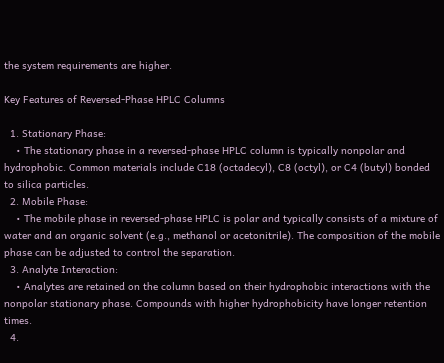the system requirements are higher.

Key Features of Reversed-Phase HPLC Columns

  1. Stationary Phase:
    • The stationary phase in a reversed-phase HPLC column is typically nonpolar and hydrophobic. Common materials include C18 (octadecyl), C8 (octyl), or C4 (butyl) bonded to silica particles.
  2. Mobile Phase:
    • The mobile phase in reversed-phase HPLC is polar and typically consists of a mixture of water and an organic solvent (e.g., methanol or acetonitrile). The composition of the mobile phase can be adjusted to control the separation.
  3. Analyte Interaction:
    • Analytes are retained on the column based on their hydrophobic interactions with the nonpolar stationary phase. Compounds with higher hydrophobicity have longer retention times.
  4.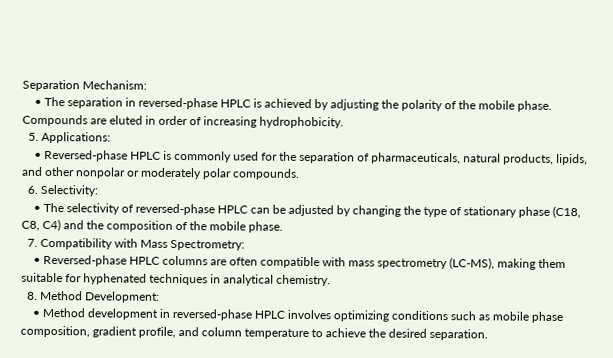Separation Mechanism:
    • The separation in reversed-phase HPLC is achieved by adjusting the polarity of the mobile phase. Compounds are eluted in order of increasing hydrophobicity.
  5. Applications:
    • Reversed-phase HPLC is commonly used for the separation of pharmaceuticals, natural products, lipids, and other nonpolar or moderately polar compounds.
  6. Selectivity:
    • The selectivity of reversed-phase HPLC can be adjusted by changing the type of stationary phase (C18, C8, C4) and the composition of the mobile phase.
  7. Compatibility with Mass Spectrometry:
    • Reversed-phase HPLC columns are often compatible with mass spectrometry (LC-MS), making them suitable for hyphenated techniques in analytical chemistry.
  8. Method Development:
    • Method development in reversed-phase HPLC involves optimizing conditions such as mobile phase composition, gradient profile, and column temperature to achieve the desired separation.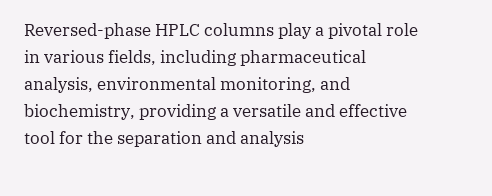Reversed-phase HPLC columns play a pivotal role in various fields, including pharmaceutical analysis, environmental monitoring, and biochemistry, providing a versatile and effective tool for the separation and analysis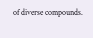of diverse compounds.